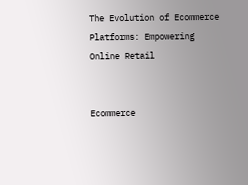The Evolution of Ecommerce Platforms: Empowering Online Retail


Ecommerce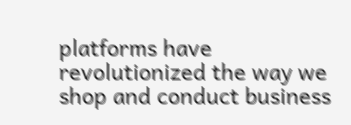platforms have revolutionized the way we shop and conduct business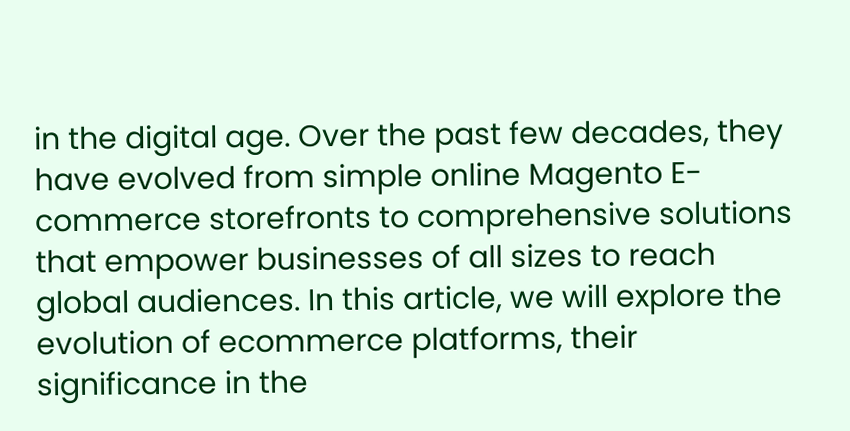in the digital age. Over the past few decades, they have evolved from simple online Magento E-commerce storefronts to comprehensive solutions that empower businesses of all sizes to reach global audiences. In this article, we will explore the evolution of ecommerce platforms, their significance in the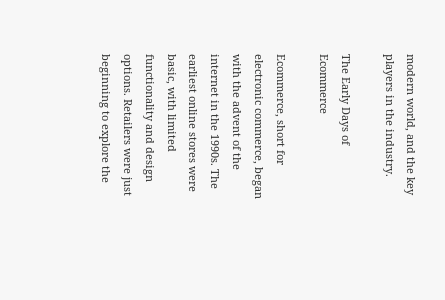modern world, and the key players in the industry.

The Early Days of Ecommerce

Ecommerce, short for electronic commerce, began with the advent of the internet in the 1990s. The earliest online stores were basic, with limited functionality and design options. Retailers were just beginning to explore the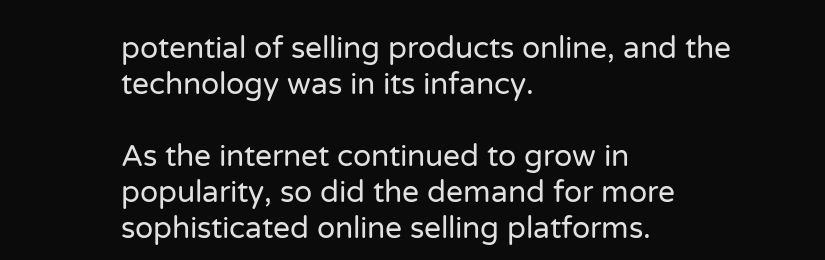potential of selling products online, and the technology was in its infancy.

As the internet continued to grow in popularity, so did the demand for more sophisticated online selling platforms.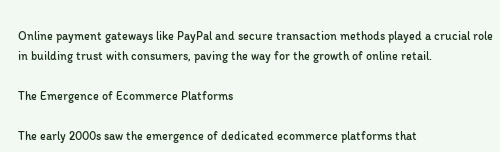Online payment gateways like PayPal and secure transaction methods played a crucial role in building trust with consumers, paving the way for the growth of online retail.

The Emergence of Ecommerce Platforms

The early 2000s saw the emergence of dedicated ecommerce platforms that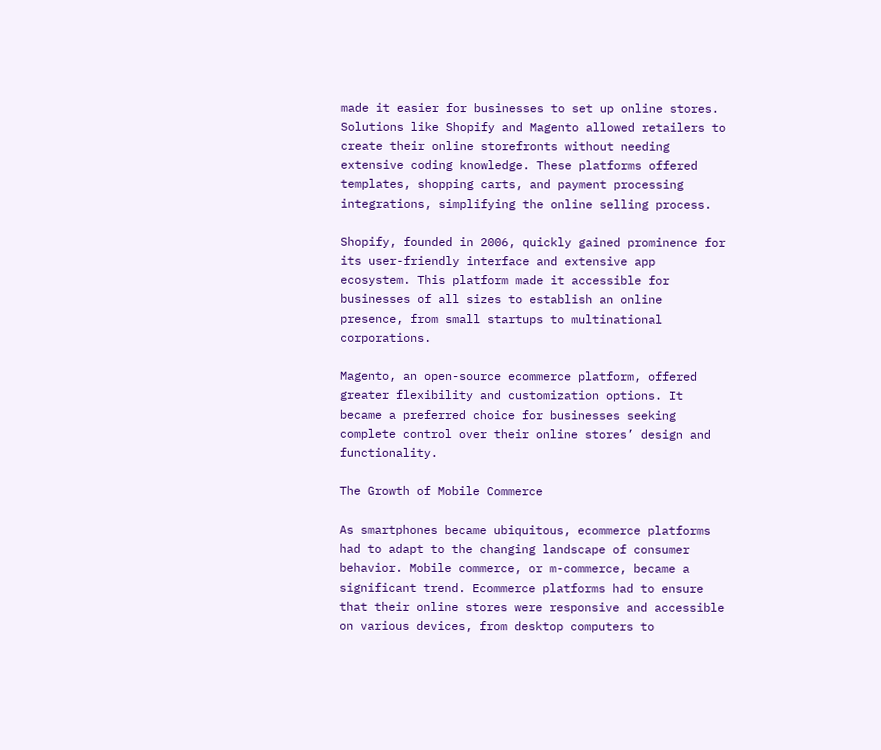made it easier for businesses to set up online stores. Solutions like Shopify and Magento allowed retailers to create their online storefronts without needing extensive coding knowledge. These platforms offered templates, shopping carts, and payment processing integrations, simplifying the online selling process.

Shopify, founded in 2006, quickly gained prominence for its user-friendly interface and extensive app ecosystem. This platform made it accessible for businesses of all sizes to establish an online presence, from small startups to multinational corporations.

Magento, an open-source ecommerce platform, offered greater flexibility and customization options. It became a preferred choice for businesses seeking complete control over their online stores’ design and functionality.

The Growth of Mobile Commerce

As smartphones became ubiquitous, ecommerce platforms had to adapt to the changing landscape of consumer behavior. Mobile commerce, or m-commerce, became a significant trend. Ecommerce platforms had to ensure that their online stores were responsive and accessible on various devices, from desktop computers to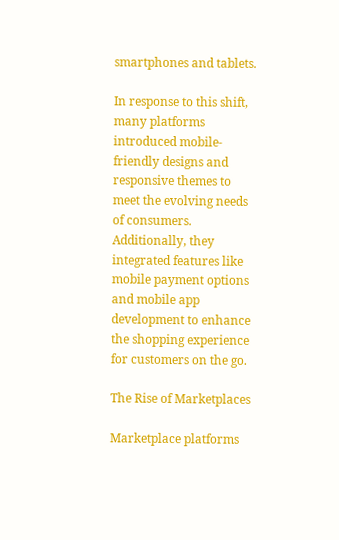smartphones and tablets.

In response to this shift, many platforms introduced mobile-friendly designs and responsive themes to meet the evolving needs of consumers. Additionally, they integrated features like mobile payment options and mobile app development to enhance the shopping experience for customers on the go.

The Rise of Marketplaces

Marketplace platforms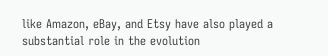like Amazon, eBay, and Etsy have also played a substantial role in the evolution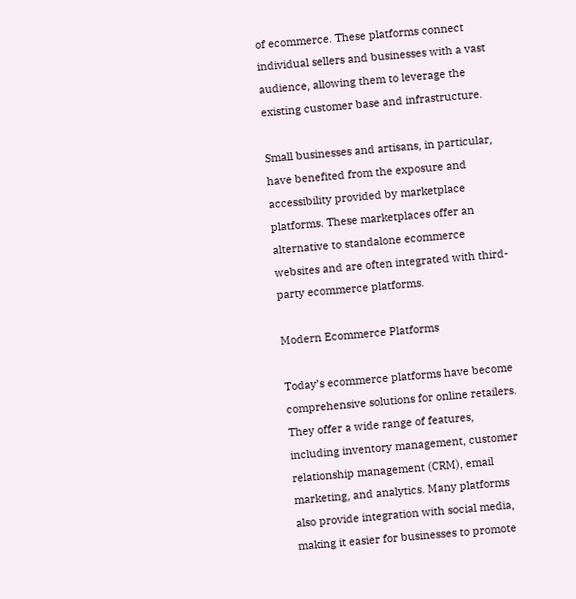of ecommerce. These platforms connect individual sellers and businesses with a vast audience, allowing them to leverage the existing customer base and infrastructure.

Small businesses and artisans, in particular, have benefited from the exposure and accessibility provided by marketplace platforms. These marketplaces offer an alternative to standalone ecommerce websites and are often integrated with third-party ecommerce platforms.

Modern Ecommerce Platforms

Today’s ecommerce platforms have become comprehensive solutions for online retailers. They offer a wide range of features, including inventory management, customer relationship management (CRM), email marketing, and analytics. Many platforms also provide integration with social media, making it easier for businesses to promote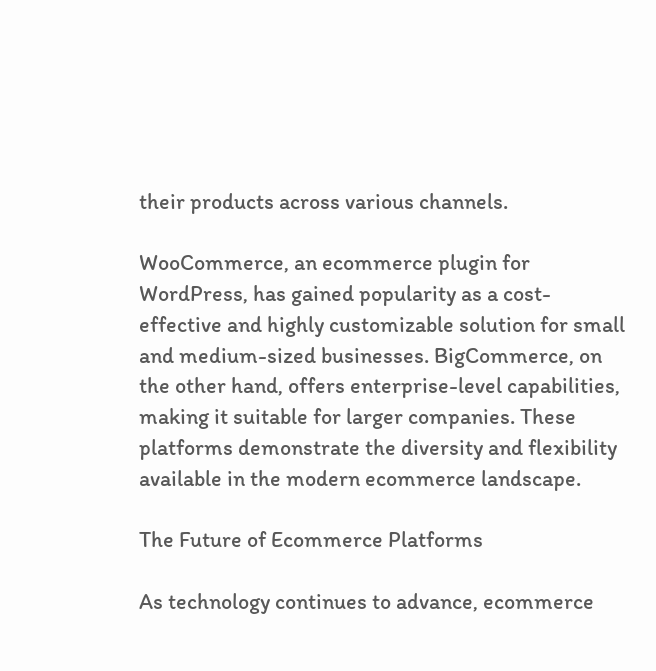their products across various channels.

WooCommerce, an ecommerce plugin for WordPress, has gained popularity as a cost-effective and highly customizable solution for small and medium-sized businesses. BigCommerce, on the other hand, offers enterprise-level capabilities, making it suitable for larger companies. These platforms demonstrate the diversity and flexibility available in the modern ecommerce landscape.

The Future of Ecommerce Platforms

As technology continues to advance, ecommerce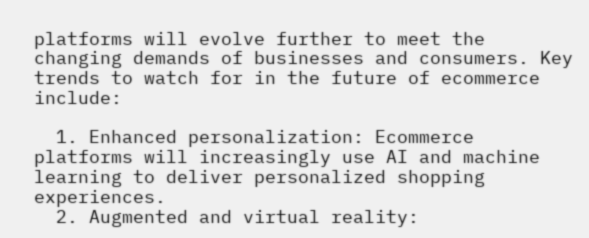platforms will evolve further to meet the changing demands of businesses and consumers. Key trends to watch for in the future of ecommerce include:

  1. Enhanced personalization: Ecommerce platforms will increasingly use AI and machine learning to deliver personalized shopping experiences.
  2. Augmented and virtual reality: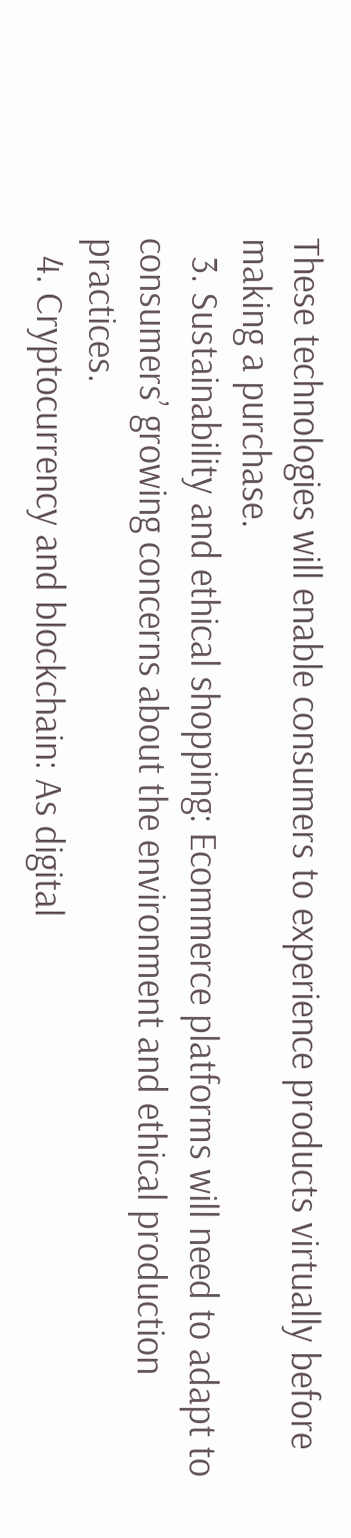These technologies will enable consumers to experience products virtually before making a purchase.
  3. Sustainability and ethical shopping: Ecommerce platforms will need to adapt to consumers’ growing concerns about the environment and ethical production practices.
  4. Cryptocurrency and blockchain: As digital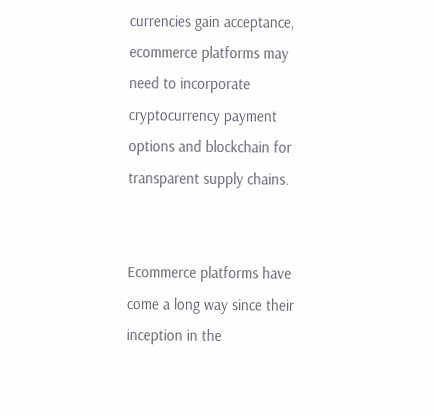currencies gain acceptance, ecommerce platforms may need to incorporate cryptocurrency payment options and blockchain for transparent supply chains.


Ecommerce platforms have come a long way since their inception in the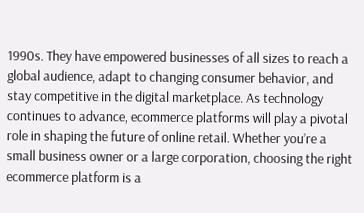1990s. They have empowered businesses of all sizes to reach a global audience, adapt to changing consumer behavior, and stay competitive in the digital marketplace. As technology continues to advance, ecommerce platforms will play a pivotal role in shaping the future of online retail. Whether you’re a small business owner or a large corporation, choosing the right ecommerce platform is a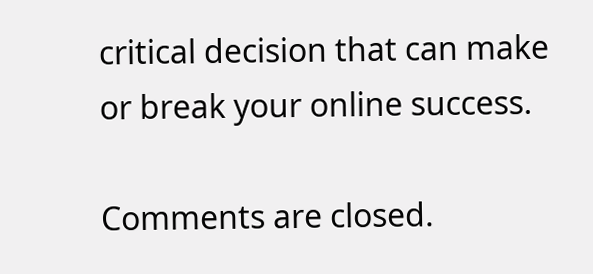critical decision that can make or break your online success.

Comments are closed.